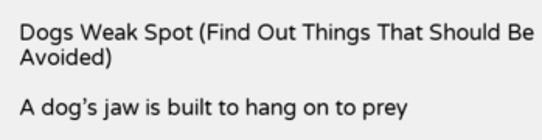Dogs Weak Spot (Find Out Things That Should Be Avoided)

A dog’s jaw is built to hang on to prey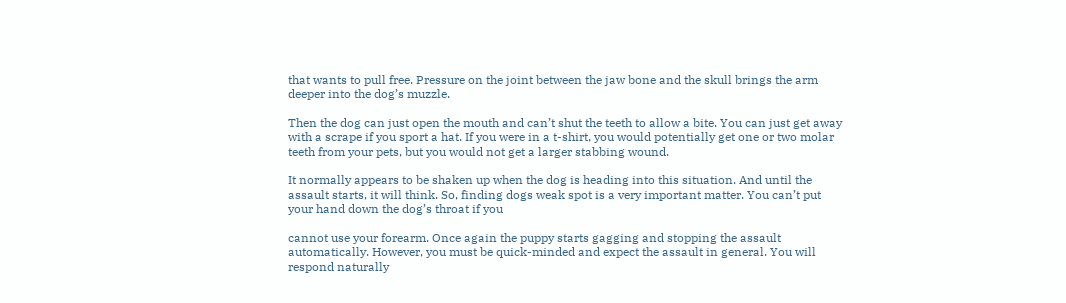that wants to pull free. Pressure on the joint between the jaw bone and the skull brings the arm deeper into the dog’s muzzle.

Then the dog can just open the mouth and can’t shut the teeth to allow a bite. You can just get away with a scrape if you sport a hat. If you were in a t-shirt, you would potentially get one or two molar teeth from your pets, but you would not get a larger stabbing wound.

It normally appears to be shaken up when the dog is heading into this situation. And until the assault starts, it will think. So, finding dogs weak spot is a very important matter. You can’t put your hand down the dog’s throat if you

cannot use your forearm. Once again the puppy starts gagging and stopping the assault automatically. However, you must be quick-minded and expect the assault in general. You will respond naturally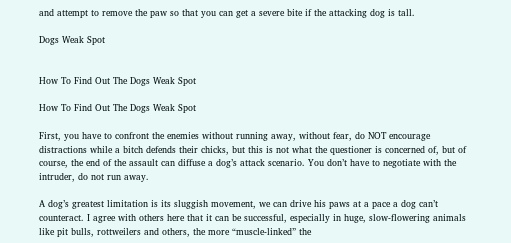and attempt to remove the paw so that you can get a severe bite if the attacking dog is tall.

Dogs Weak Spot


How To Find Out The Dogs Weak Spot

How To Find Out The Dogs Weak Spot

First, you have to confront the enemies without running away, without fear, do NOT encourage distractions while a bitch defends their chicks, but this is not what the questioner is concerned of, but of course, the end of the assault can diffuse a dog’s attack scenario. You don’t have to negotiate with the intruder, do not run away.

A dog’s greatest limitation is its sluggish movement, we can drive his paws at a pace a dog can’t counteract. I agree with others here that it can be successful, especially in huge, slow-flowering animals like pit bulls, rottweilers and others, the more “muscle-linked” the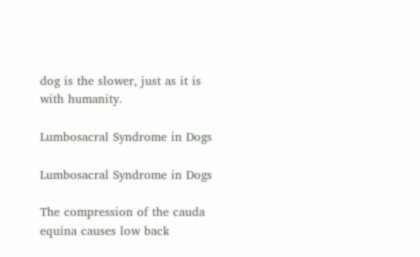dog is the slower, just as it is with humanity.

Lumbosacral Syndrome in Dogs

Lumbosacral Syndrome in Dogs

The compression of the cauda equina causes low back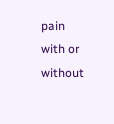pain with or without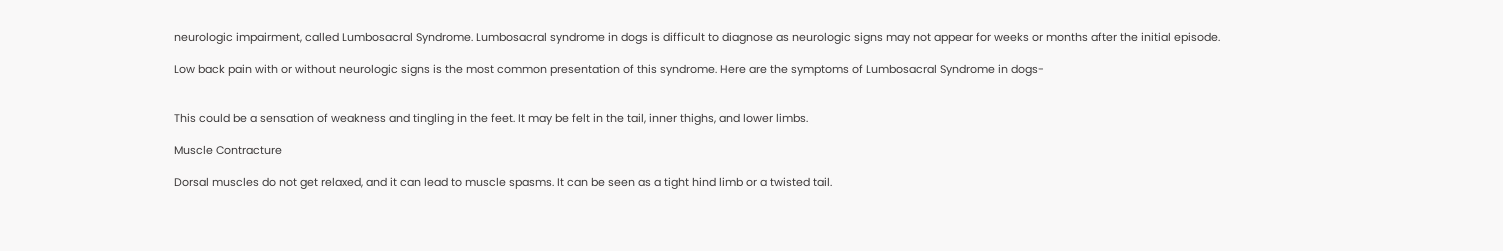neurologic impairment, called Lumbosacral Syndrome. Lumbosacral syndrome in dogs is difficult to diagnose as neurologic signs may not appear for weeks or months after the initial episode.

Low back pain with or without neurologic signs is the most common presentation of this syndrome. Here are the symptoms of Lumbosacral Syndrome in dogs-


This could be a sensation of weakness and tingling in the feet. It may be felt in the tail, inner thighs, and lower limbs.

Muscle Contracture

Dorsal muscles do not get relaxed, and it can lead to muscle spasms. It can be seen as a tight hind limb or a twisted tail.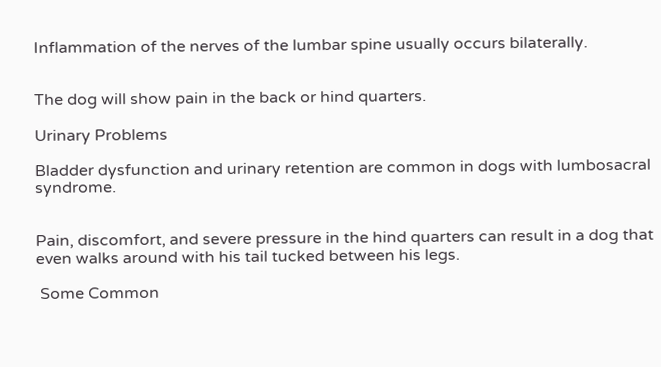Inflammation of the nerves of the lumbar spine usually occurs bilaterally.


The dog will show pain in the back or hind quarters.

Urinary Problems

Bladder dysfunction and urinary retention are common in dogs with lumbosacral syndrome.


Pain, discomfort, and severe pressure in the hind quarters can result in a dog that even walks around with his tail tucked between his legs.

 Some Common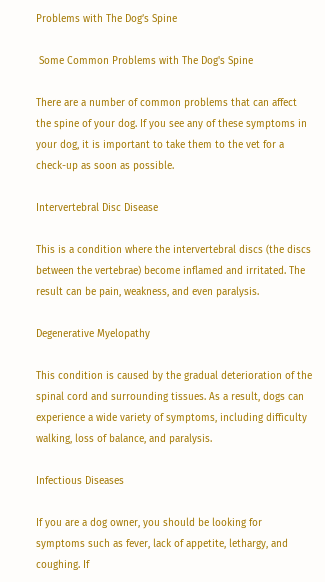Problems with The Dog’s Spine

 Some Common Problems with The Dog's Spine

There are a number of common problems that can affect the spine of your dog. If you see any of these symptoms in your dog, it is important to take them to the vet for a check-up as soon as possible.

Intervertebral Disc Disease

This is a condition where the intervertebral discs (the discs between the vertebrae) become inflamed and irritated. The result can be pain, weakness, and even paralysis.

Degenerative Myelopathy

This condition is caused by the gradual deterioration of the spinal cord and surrounding tissues. As a result, dogs can experience a wide variety of symptoms, including difficulty walking, loss of balance, and paralysis.

Infectious Diseases

If you are a dog owner, you should be looking for symptoms such as fever, lack of appetite, lethargy, and coughing. If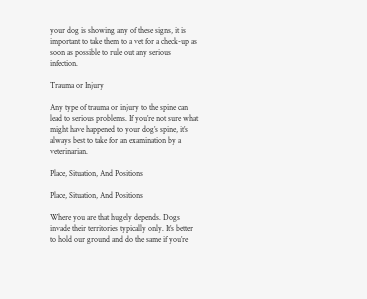your dog is showing any of these signs, it is important to take them to a vet for a check-up as soon as possible to rule out any serious infection.

Trauma or Injury

Any type of trauma or injury to the spine can lead to serious problems. If you’re not sure what might have happened to your dog’s spine, it’s always best to take for an examination by a veterinarian.

Place, Situation, And Positions

Place, Situation, And Positions

Where you are that hugely depends. Dogs invade their territories typically only. It’s better to hold our ground and do the same if you’re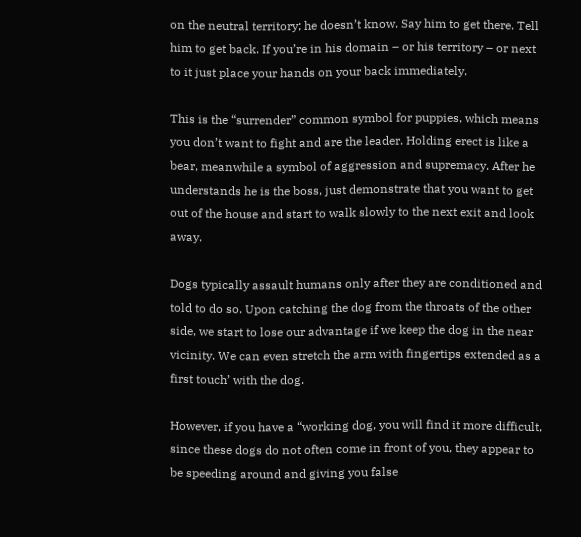on the neutral territory; he doesn’t know. Say him to get there. Tell him to get back. If you’re in his domain – or his territory – or next to it just place your hands on your back immediately.

This is the “surrender” common symbol for puppies, which means you don’t want to fight and are the leader. Holding erect is like a bear, meanwhile a symbol of aggression and supremacy. After he understands he is the boss, just demonstrate that you want to get out of the house and start to walk slowly to the next exit and look away.

Dogs typically assault humans only after they are conditioned and told to do so. Upon catching the dog from the throats of the other side, we start to lose our advantage if we keep the dog in the near vicinity. We can even stretch the arm with fingertips extended as a first touch’ with the dog.

However, if you have a “working dog, you will find it more difficult, since these dogs do not often come in front of you, they appear to be speeding around and giving you false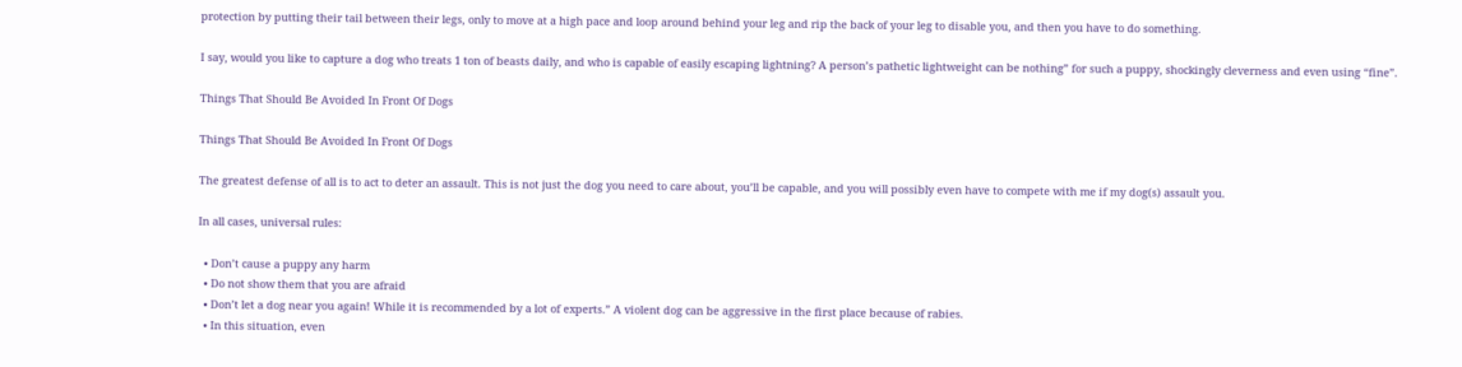protection by putting their tail between their legs, only to move at a high pace and loop around behind your leg and rip the back of your leg to disable you, and then you have to do something.

I say, would you like to capture a dog who treats 1 ton of beasts daily, and who is capable of easily escaping lightning? A person’s pathetic lightweight can be nothing” for such a puppy, shockingly cleverness and even using “fine”.

Things That Should Be Avoided In Front Of Dogs

Things That Should Be Avoided In Front Of Dogs

The greatest defense of all is to act to deter an assault. This is not just the dog you need to care about, you’ll be capable, and you will possibly even have to compete with me if my dog(s) assault you.

In all cases, universal rules:

  • Don’t cause a puppy any harm
  • Do not show them that you are afraid
  • Don’t let a dog near you again! While it is recommended by a lot of experts.” A violent dog can be aggressive in the first place because of rabies.
  • In this situation, even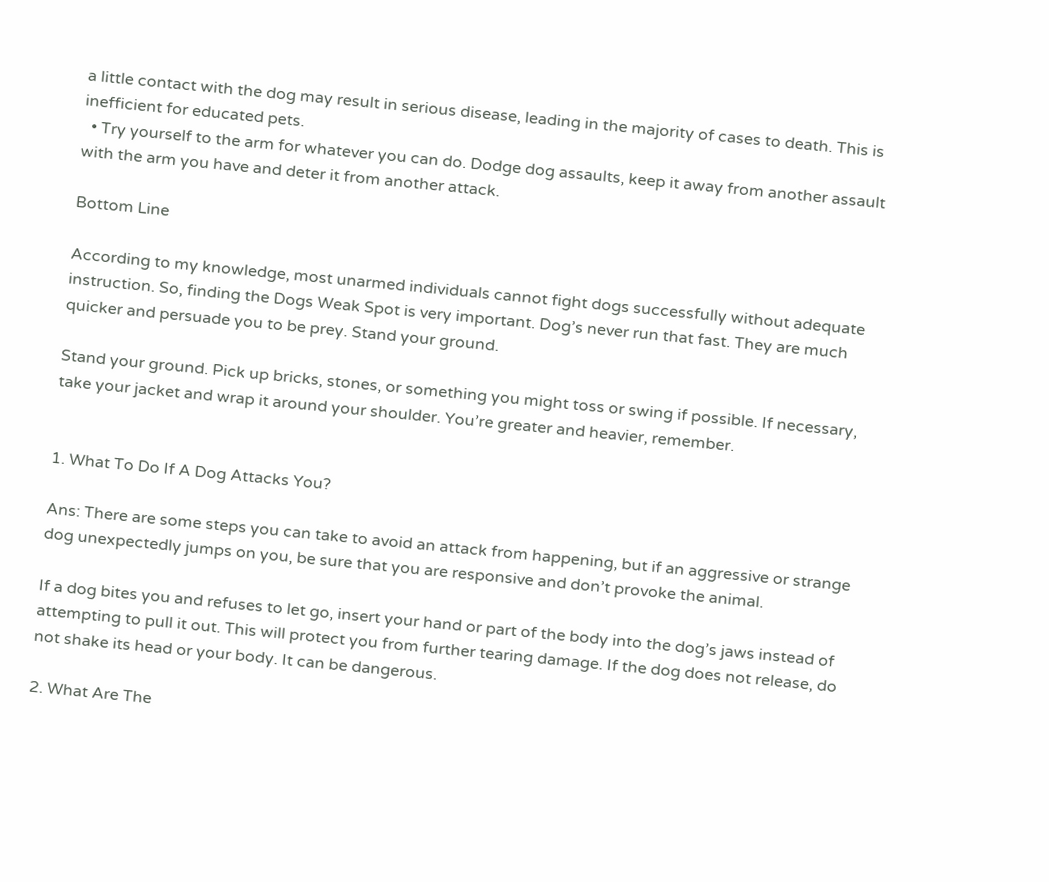a little contact with the dog may result in serious disease, leading in the majority of cases to death. This is inefficient for educated pets.
  • Try yourself to the arm for whatever you can do. Dodge dog assaults, keep it away from another assault with the arm you have and deter it from another attack.

Bottom Line

According to my knowledge, most unarmed individuals cannot fight dogs successfully without adequate instruction. So, finding the Dogs Weak Spot is very important. Dog’s never run that fast. They are much quicker and persuade you to be prey. Stand your ground.

Stand your ground. Pick up bricks, stones, or something you might toss or swing if possible. If necessary, take your jacket and wrap it around your shoulder. You’re greater and heavier, remember.


1. What To Do If A Dog Attacks You?

Ans: There are some steps you can take to avoid an attack from happening, but if an aggressive or strange dog unexpectedly jumps on you, be sure that you are responsive and don’t provoke the animal.

If a dog bites you and refuses to let go, insert your hand or part of the body into the dog’s jaws instead of attempting to pull it out. This will protect you from further tearing damage. If the dog does not release, do not shake its head or your body. It can be dangerous.

2. What Are The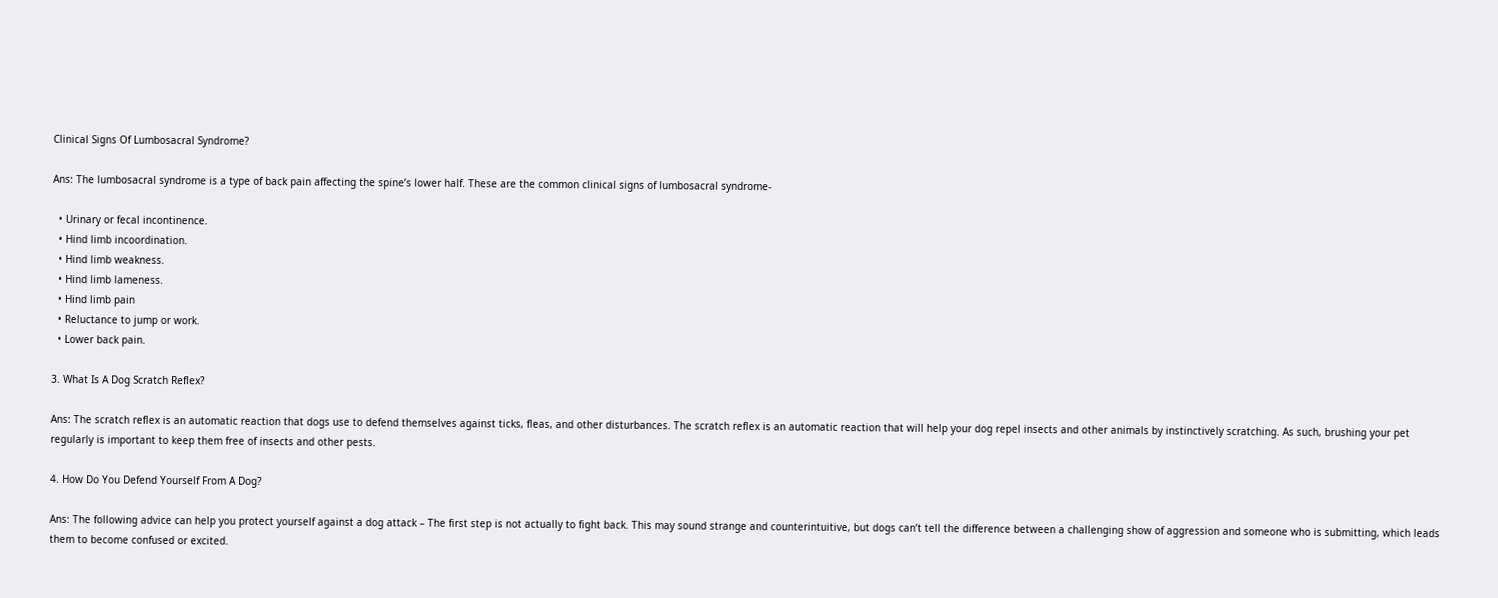Clinical Signs Of Lumbosacral Syndrome?

Ans: The lumbosacral syndrome is a type of back pain affecting the spine’s lower half. These are the common clinical signs of lumbosacral syndrome-

  • Urinary or fecal incontinence.
  • Hind limb incoordination.
  • Hind limb weakness.
  • Hind limb lameness.
  • Hind limb pain
  • Reluctance to jump or work.
  • Lower back pain.

3. What Is A Dog Scratch Reflex?

Ans: The scratch reflex is an automatic reaction that dogs use to defend themselves against ticks, fleas, and other disturbances. The scratch reflex is an automatic reaction that will help your dog repel insects and other animals by instinctively scratching. As such, brushing your pet regularly is important to keep them free of insects and other pests.

4. How Do You Defend Yourself From A Dog?

Ans: The following advice can help you protect yourself against a dog attack – The first step is not actually to fight back. This may sound strange and counterintuitive, but dogs can’t tell the difference between a challenging show of aggression and someone who is submitting, which leads them to become confused or excited.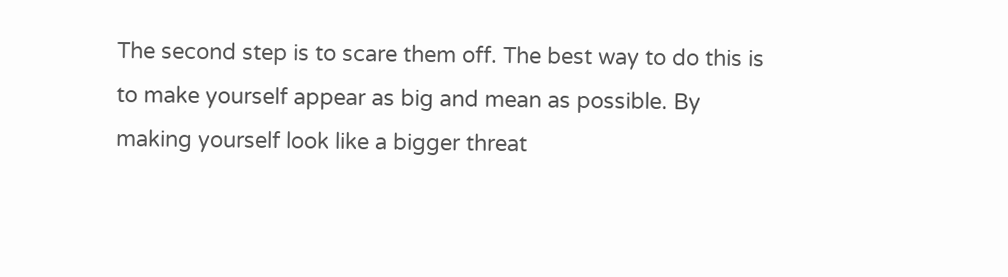The second step is to scare them off. The best way to do this is to make yourself appear as big and mean as possible. By making yourself look like a bigger threat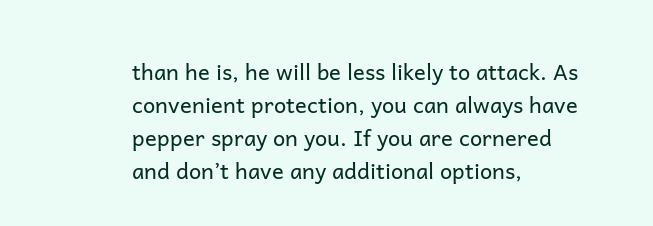than he is, he will be less likely to attack. As convenient protection, you can always have pepper spray on you. If you are cornered and don’t have any additional options,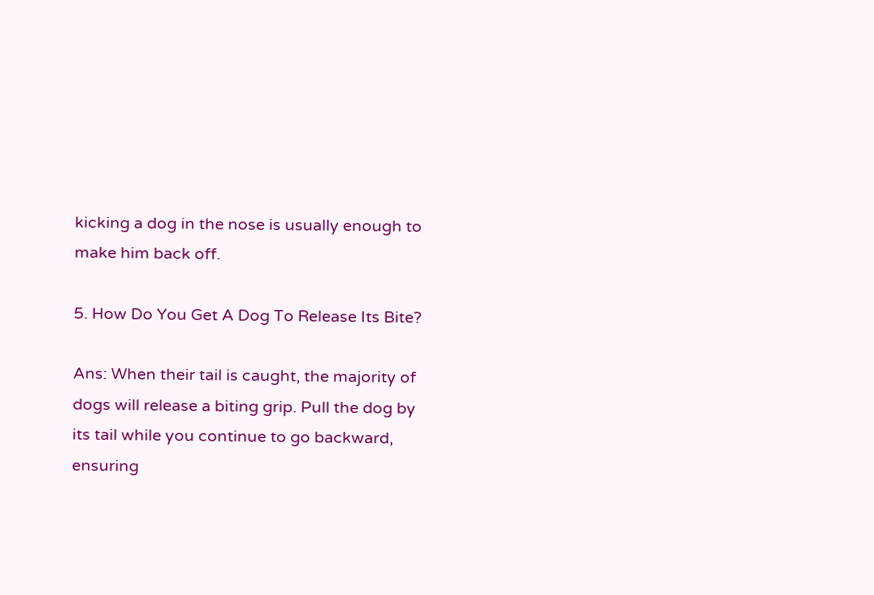kicking a dog in the nose is usually enough to make him back off.

5. How Do You Get A Dog To Release Its Bite?

Ans: When their tail is caught, the majority of dogs will release a biting grip. Pull the dog by its tail while you continue to go backward, ensuring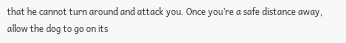that he cannot turn around and attack you. Once you’re a safe distance away, allow the dog to go on its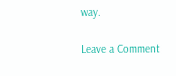way.

Leave a Comment